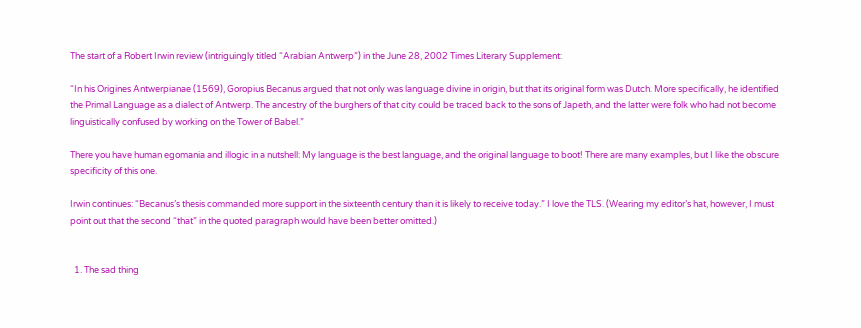The start of a Robert Irwin review (intriguingly titled “Arabian Antwerp”) in the June 28, 2002 Times Literary Supplement:

“In his Origines Antwerpianae (1569), Goropius Becanus argued that not only was language divine in origin, but that its original form was Dutch. More specifically, he identified the Primal Language as a dialect of Antwerp. The ancestry of the burghers of that city could be traced back to the sons of Japeth, and the latter were folk who had not become linguistically confused by working on the Tower of Babel.”

There you have human egomania and illogic in a nutshell: My language is the best language, and the original language to boot! There are many examples, but I like the obscure specificity of this one.

Irwin continues: “Becanus’s thesis commanded more support in the sixteenth century than it is likely to receive today.” I love the TLS. (Wearing my editor’s hat, however, I must point out that the second “that” in the quoted paragraph would have been better omitted.)


  1. The sad thing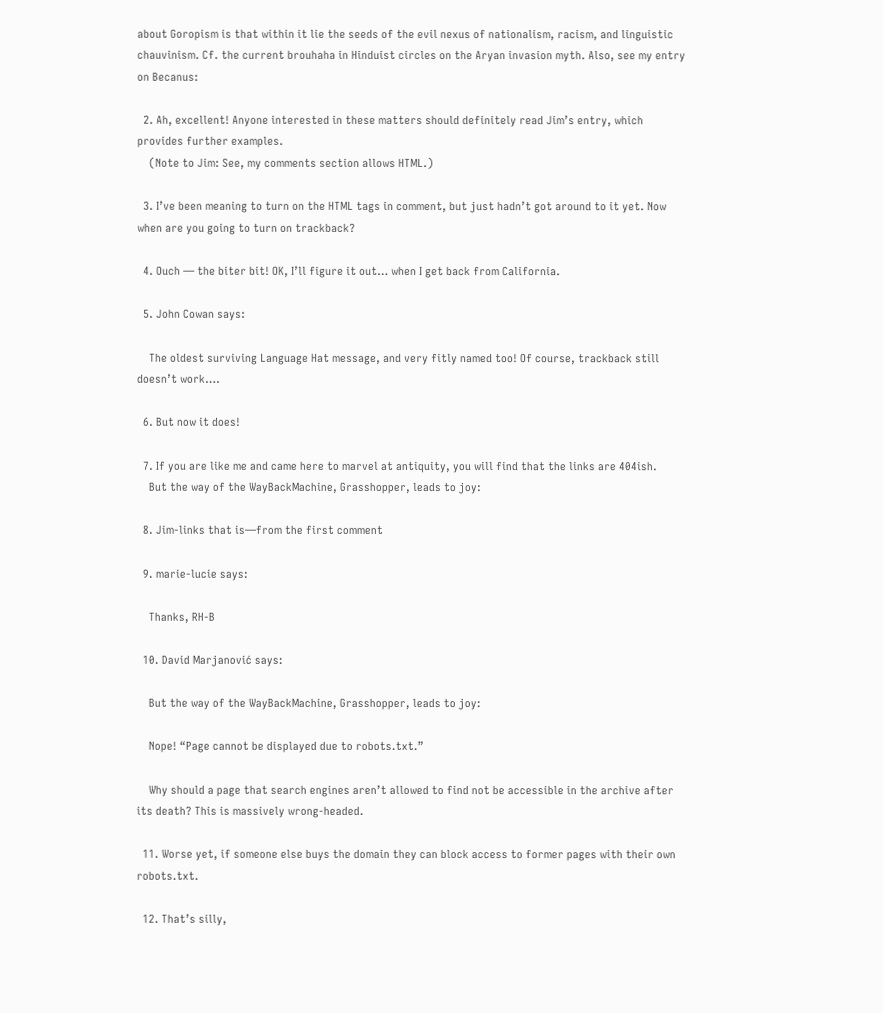about Goropism is that within it lie the seeds of the evil nexus of nationalism, racism, and linguistic chauvinism. Cf. the current brouhaha in Hinduist circles on the Aryan invasion myth. Also, see my entry on Becanus:

  2. Ah, excellent! Anyone interested in these matters should definitely read Jim’s entry, which provides further examples.
    (Note to Jim: See, my comments section allows HTML.)

  3. I’ve been meaning to turn on the HTML tags in comment, but just hadn’t got around to it yet. Now when are you going to turn on trackback?

  4. Ouch — the biter bit! OK, I’ll figure it out… when I get back from California.

  5. John Cowan says:

    The oldest surviving Language Hat message, and very fitly named too! Of course, trackback still doesn’t work….

  6. But now it does!

  7. If you are like me and came here to marvel at antiquity, you will find that the links are 404ish.
    But the way of the WayBackMachine, Grasshopper, leads to joy:

  8. Jim-links that is—from the first comment

  9. marie-lucie says:

    Thanks, RH-B

  10. David Marjanović says:

    But the way of the WayBackMachine, Grasshopper, leads to joy:

    Nope! “Page cannot be displayed due to robots.txt.”

    Why should a page that search engines aren’t allowed to find not be accessible in the archive after its death? This is massively wrong-headed.

  11. Worse yet, if someone else buys the domain they can block access to former pages with their own robots.txt.

  12. That’s silly,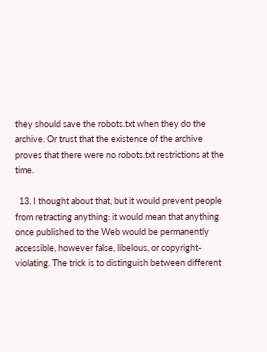they should save the robots.txt when they do the archive. Or trust that the existence of the archive proves that there were no robots.txt restrictions at the time.

  13. I thought about that, but it would prevent people from retracting anything: it would mean that anything once published to the Web would be permanently accessible, however false, libelous, or copyright-violating. The trick is to distinguish between different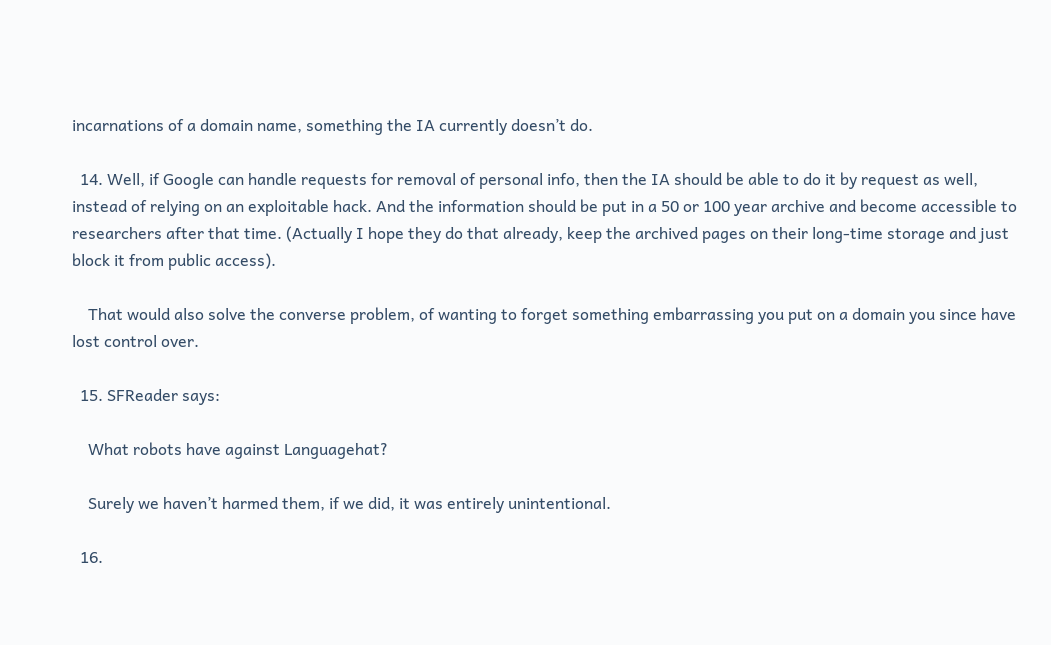incarnations of a domain name, something the IA currently doesn’t do.

  14. Well, if Google can handle requests for removal of personal info, then the IA should be able to do it by request as well, instead of relying on an exploitable hack. And the information should be put in a 50 or 100 year archive and become accessible to researchers after that time. (Actually I hope they do that already, keep the archived pages on their long-time storage and just block it from public access).

    That would also solve the converse problem, of wanting to forget something embarrassing you put on a domain you since have lost control over.

  15. SFReader says:

    What robots have against Languagehat?

    Surely we haven’t harmed them, if we did, it was entirely unintentional.

  16.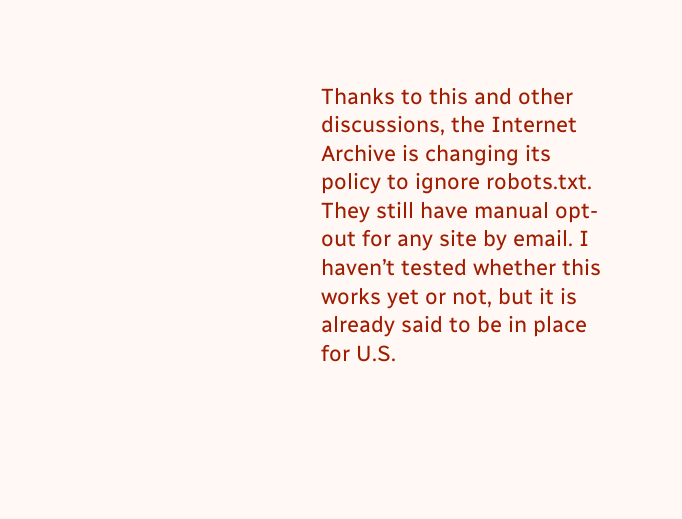Thanks to this and other discussions, the Internet Archive is changing its policy to ignore robots.txt. They still have manual opt-out for any site by email. I haven’t tested whether this works yet or not, but it is already said to be in place for U.S.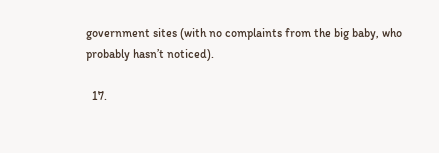government sites (with no complaints from the big baby, who probably hasn’t noticed).

  17.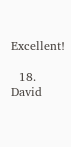Excellent!

  18. David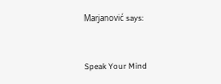Marjanović says:


Speak Your Mind